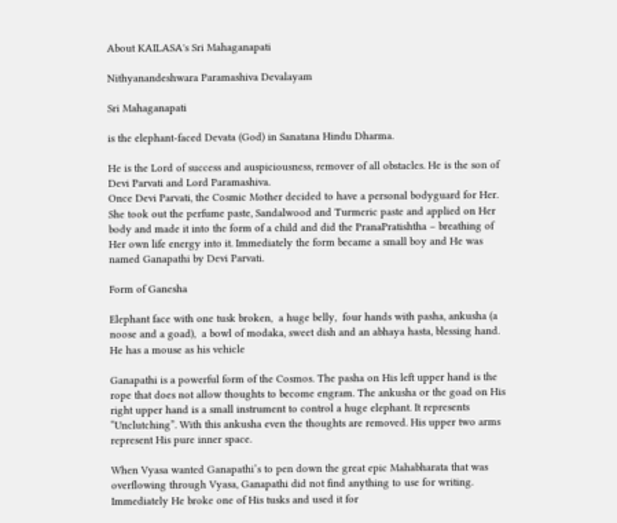About KAILASA's Sri Mahaganapati

Nithyanandeshwara Paramashiva Devalayam

Sri Mahaganapati

is the elephant-faced Devata (God) in Sanatana Hindu Dharma.

He is the Lord of success and auspiciousness, remover of all obstacles. He is the son of Devi Parvati and Lord Paramashiva.
Once Devi Parvati, the Cosmic Mother decided to have a personal bodyguard for Her. She took out the perfume paste, Sandalwood and Turmeric paste and applied on Her body and made it into the form of a child and did the PranaPratishtha – breathing of Her own life energy into it. Immediately the form became a small boy and He was named Ganapathi by Devi Parvati.

Form of Ganesha

Elephant face with one tusk broken,  a huge belly,  four hands with pasha, ankusha (a noose and a goad),  a bowl of modaka, sweet dish and an abhaya hasta, blessing hand. He has a mouse as his vehicle

Ganapathi is a powerful form of the Cosmos. The pasha on His left upper hand is the rope that does not allow thoughts to become engram. The ankusha or the goad on His right upper hand is a small instrument to control a huge elephant. It represents “Unclutching”. With this ankusha even the thoughts are removed. His upper two arms represent His pure inner space.

When Vyasa wanted Ganapathi’s to pen down the great epic Mahabharata that was overflowing through Vyasa, Ganapathi did not find anything to use for writing. Immediately He broke one of His tusks and used it for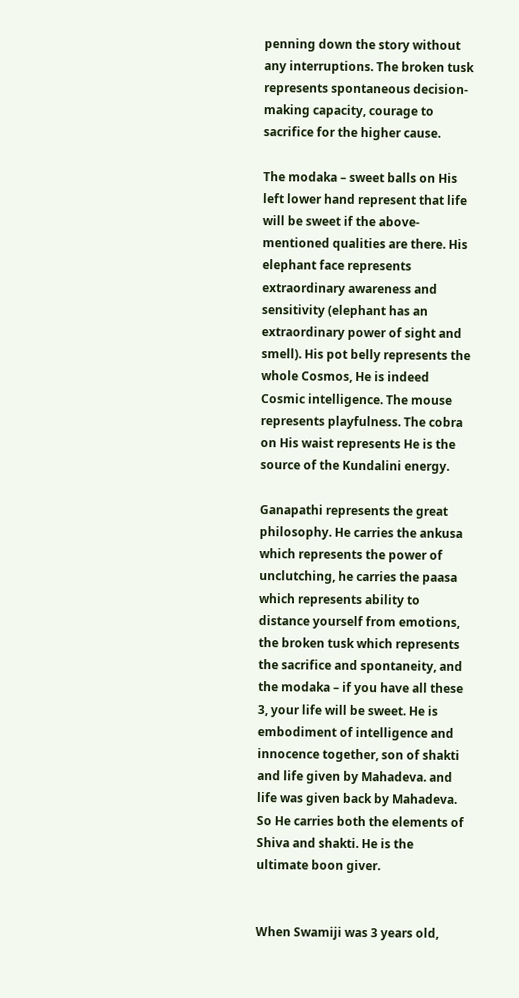penning down the story without any interruptions. The broken tusk represents spontaneous decision-making capacity, courage to sacrifice for the higher cause.

The modaka – sweet balls on His left lower hand represent that life will be sweet if the above-mentioned qualities are there. His elephant face represents extraordinary awareness and sensitivity (elephant has an extraordinary power of sight and smell). His pot belly represents the whole Cosmos, He is indeed Cosmic intelligence. The mouse represents playfulness. The cobra on His waist represents He is the source of the Kundalini energy.

Ganapathi represents the great philosophy. He carries the ankusa which represents the power of unclutching, he carries the paasa which represents ability to distance yourself from emotions, the broken tusk which represents the sacrifice and spontaneity, and the modaka – if you have all these 3, your life will be sweet. He is embodiment of intelligence and innocence together, son of shakti and life given by Mahadeva. and life was given back by Mahadeva. So He carries both the elements of Shiva and shakti. He is the ultimate boon giver.


When Swamiji was 3 years old,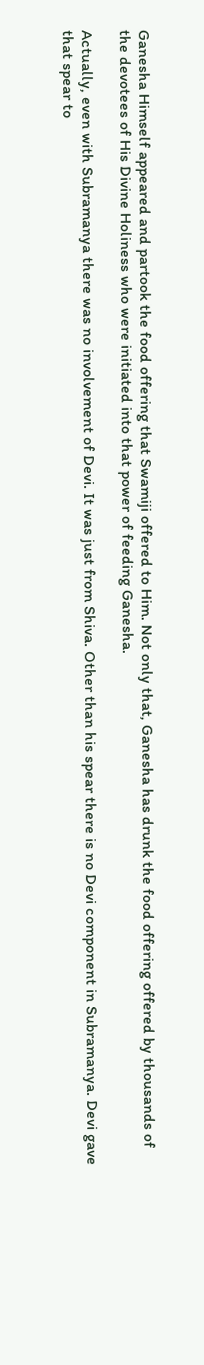Ganesha Himself appeared and partook the food offering that Swamiji offered to Him. Not only that, Ganesha has drunk the food offering offered by thousands of the devotees of His Divine Holiness who were initiated into that power of feeding Ganesha.

Actually, even with Subramanya there was no involvement of Devi. It was just from Shiva. Other than his spear there is no Devi component in Subramanya. Devi gave that spear to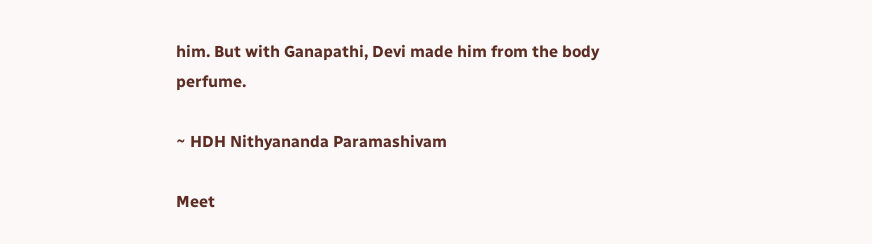him. But with Ganapathi, Devi made him from the body perfume.

~ HDH Nithyananda Paramashivam

Meet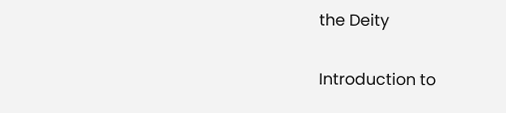the Deity

Introduction to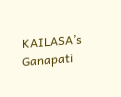KAILASA’s Ganapati